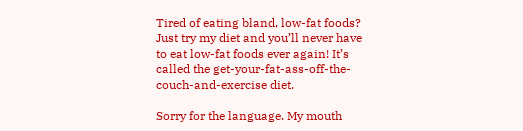Tired of eating bland, low-fat foods? Just try my diet and you’ll never have to eat low-fat foods ever again! It’s called the get-your-fat-ass-off-the-couch-and-exercise diet.

Sorry for the language. My mouth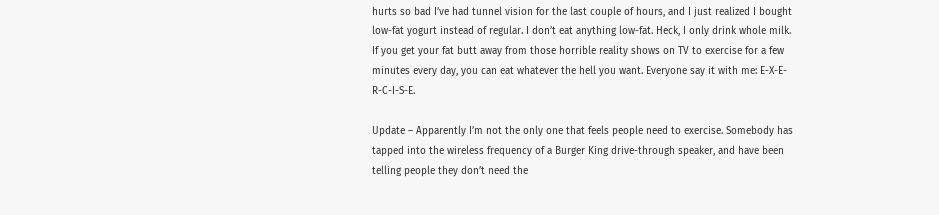hurts so bad I’ve had tunnel vision for the last couple of hours, and I just realized I bought low-fat yogurt instead of regular. I don’t eat anything low-fat. Heck, I only drink whole milk. If you get your fat butt away from those horrible reality shows on TV to exercise for a few minutes every day, you can eat whatever the hell you want. Everyone say it with me: E-X-E-R-C-I-S-E.

Update – Apparently I’m not the only one that feels people need to exercise. Somebody has tapped into the wireless frequency of a Burger King drive-through speaker, and have been telling people they don’t need the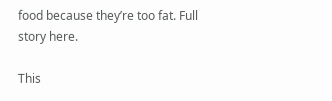food because they’re too fat. Full story here.

This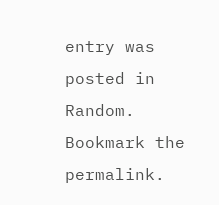entry was posted in Random. Bookmark the permalink.